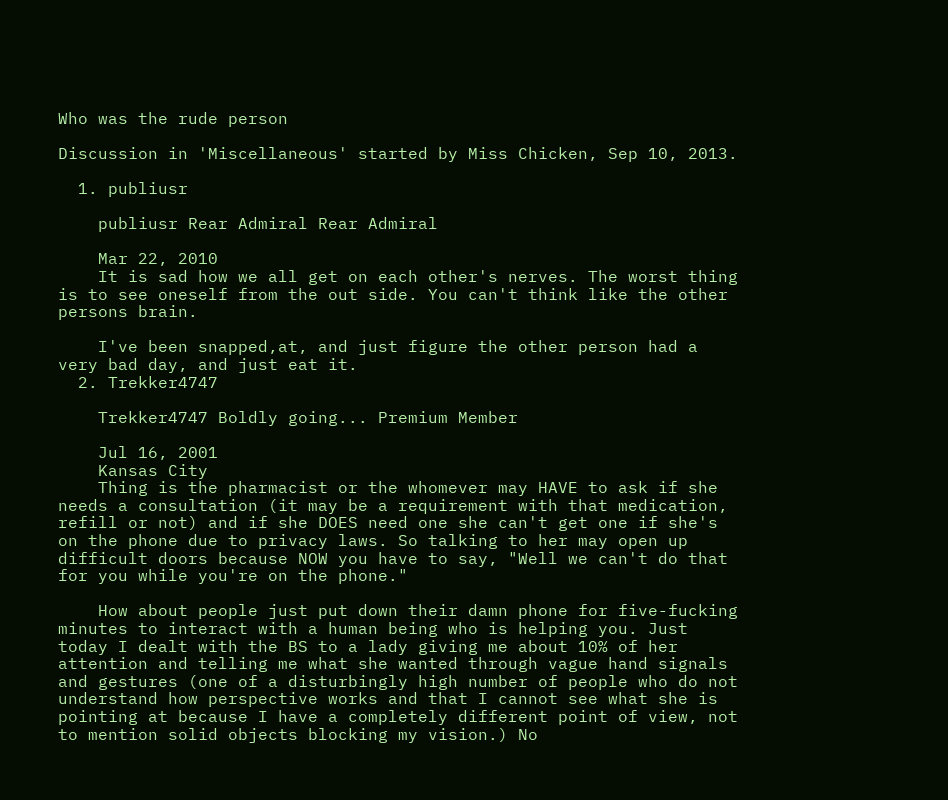Who was the rude person

Discussion in 'Miscellaneous' started by Miss Chicken, Sep 10, 2013.

  1. publiusr

    publiusr Rear Admiral Rear Admiral

    Mar 22, 2010
    It is sad how we all get on each other's nerves. The worst thing is to see oneself from the out side. You can't think like the other persons brain.

    I've been snapped,at, and just figure the other person had a very bad day, and just eat it.
  2. Trekker4747

    Trekker4747 Boldly going... Premium Member

    Jul 16, 2001
    Kansas City
    Thing is the pharmacist or the whomever may HAVE to ask if she needs a consultation (it may be a requirement with that medication, refill or not) and if she DOES need one she can't get one if she's on the phone due to privacy laws. So talking to her may open up difficult doors because NOW you have to say, "Well we can't do that for you while you're on the phone."

    How about people just put down their damn phone for five-fucking minutes to interact with a human being who is helping you. Just today I dealt with the BS to a lady giving me about 10% of her attention and telling me what she wanted through vague hand signals and gestures (one of a disturbingly high number of people who do not understand how perspective works and that I cannot see what she is pointing at because I have a completely different point of view, not to mention solid objects blocking my vision.) No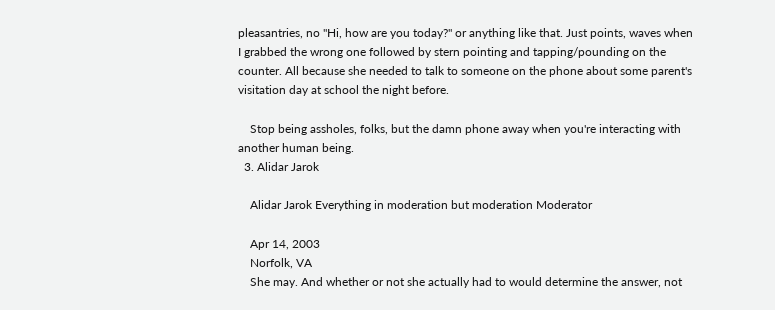pleasantries, no "Hi, how are you today?" or anything like that. Just points, waves when I grabbed the wrong one followed by stern pointing and tapping/pounding on the counter. All because she needed to talk to someone on the phone about some parent's visitation day at school the night before.

    Stop being assholes, folks, but the damn phone away when you're interacting with another human being.
  3. Alidar Jarok

    Alidar Jarok Everything in moderation but moderation Moderator

    Apr 14, 2003
    Norfolk, VA
    She may. And whether or not she actually had to would determine the answer, not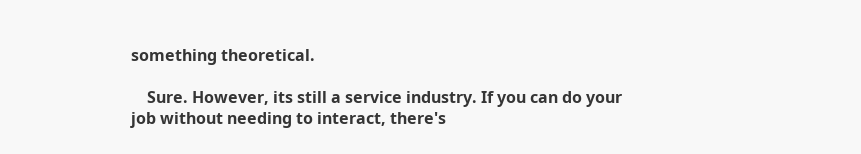something theoretical.

    Sure. However, its still a service industry. If you can do your job without needing to interact, there's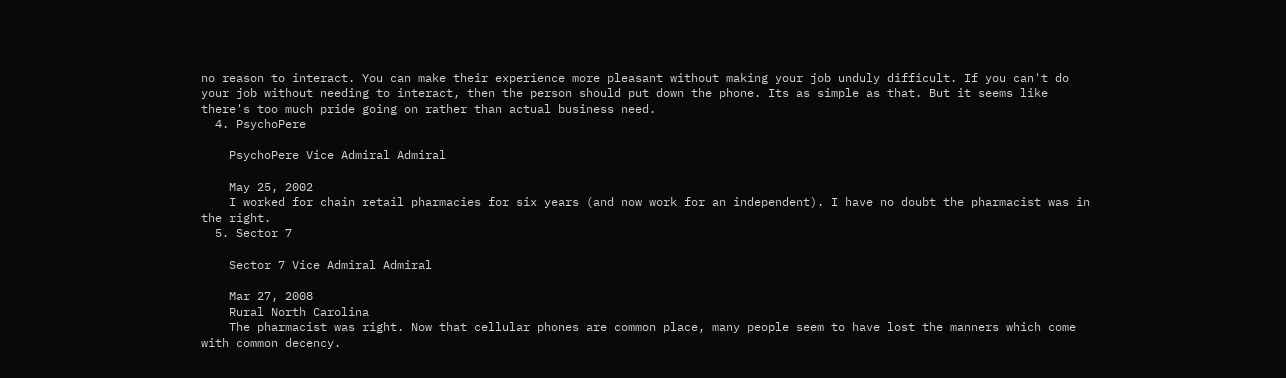no reason to interact. You can make their experience more pleasant without making your job unduly difficult. If you can't do your job without needing to interact, then the person should put down the phone. Its as simple as that. But it seems like there's too much pride going on rather than actual business need.
  4. PsychoPere

    PsychoPere Vice Admiral Admiral

    May 25, 2002
    I worked for chain retail pharmacies for six years (and now work for an independent). I have no doubt the pharmacist was in the right.
  5. Sector 7

    Sector 7 Vice Admiral Admiral

    Mar 27, 2008
    Rural North Carolina
    The pharmacist was right. Now that cellular phones are common place, many people seem to have lost the manners which come with common decency.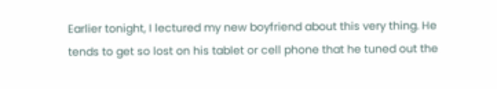Earlier tonight, I lectured my new boyfriend about this very thing. He tends to get so lost on his tablet or cell phone that he tuned out the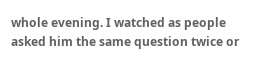whole evening. I watched as people asked him the same question twice or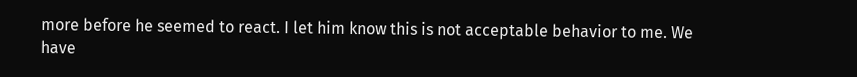more before he seemed to react. I let him know this is not acceptable behavior to me. We have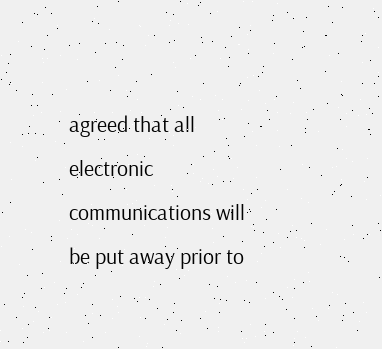agreed that all electronic communications will be put away prior to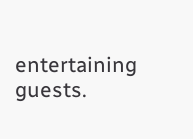entertaining guests.